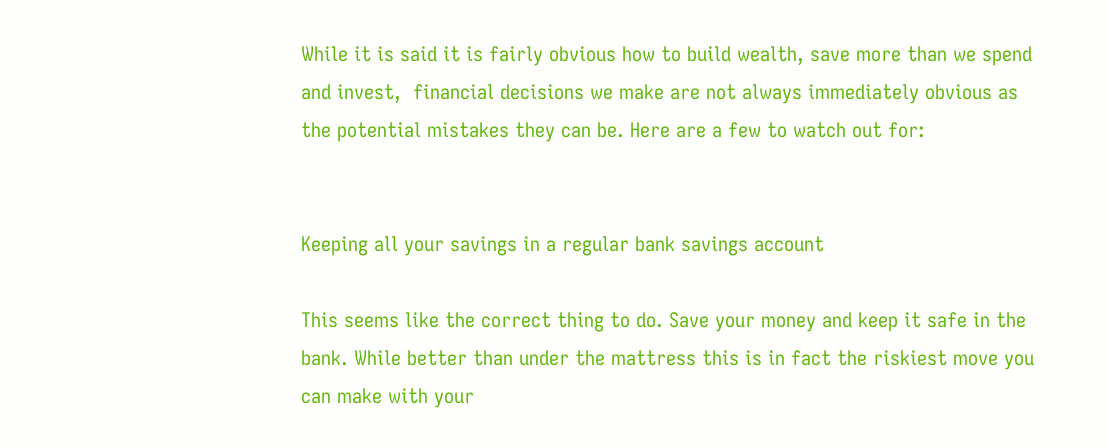While it is said it is fairly obvious how to build wealth, save more than we spend and invest,  financial decisions we make are not always immediately obvious as the potential mistakes they can be. Here are a few to watch out for:


Keeping all your savings in a regular bank savings account

This seems like the correct thing to do. Save your money and keep it safe in the bank. While better than under the mattress this is in fact the riskiest move you can make with your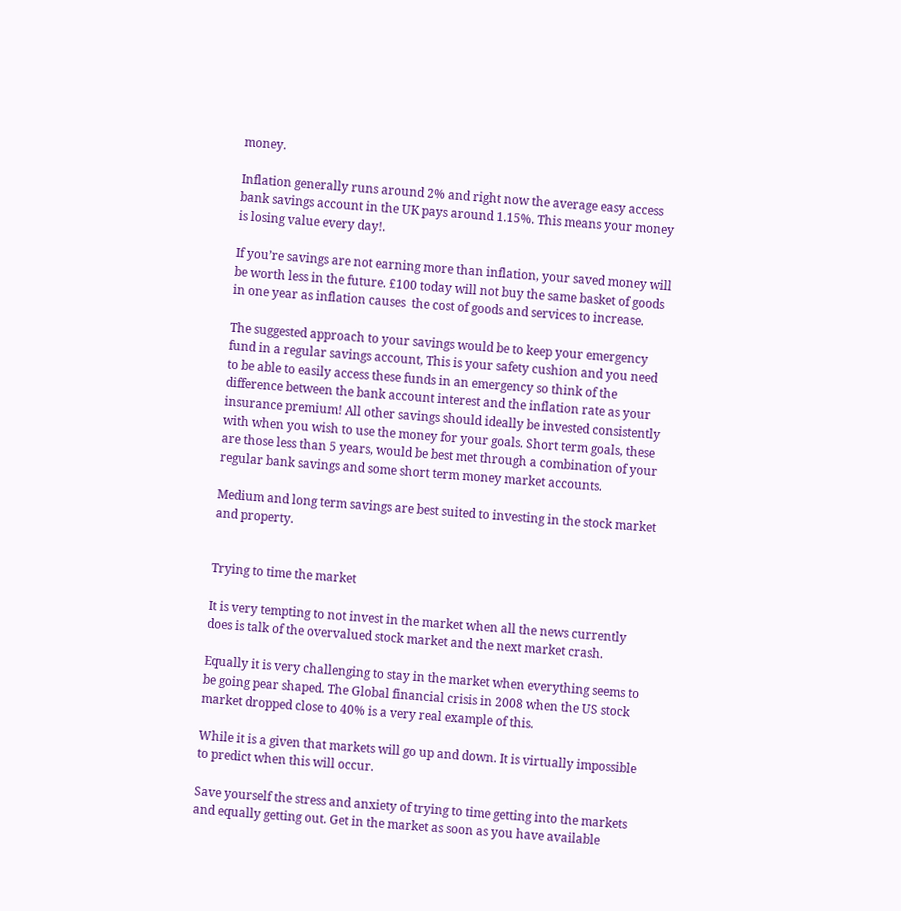money.

Inflation generally runs around 2% and right now the average easy access  bank savings account in the UK pays around 1.15%. This means your money is losing value every day!.

If you’re savings are not earning more than inflation, your saved money will be worth less in the future. £100 today will not buy the same basket of goods in one year as inflation causes  the cost of goods and services to increase.

The suggested approach to your savings would be to keep your emergency fund in a regular savings account, This is your safety cushion and you need to be able to easily access these funds in an emergency so think of the difference between the bank account interest and the inflation rate as your insurance premium! All other savings should ideally be invested consistently with when you wish to use the money for your goals. Short term goals, these are those less than 5 years, would be best met through a combination of your regular bank savings and some short term money market accounts.

Medium and long term savings are best suited to investing in the stock market and property.


Trying to time the market

It is very tempting to not invest in the market when all the news currently does is talk of the overvalued stock market and the next market crash.

Equally it is very challenging to stay in the market when everything seems to be going pear shaped. The Global financial crisis in 2008 when the US stock market dropped close to 40% is a very real example of this.

While it is a given that markets will go up and down. It is virtually impossible to predict when this will occur.

Save yourself the stress and anxiety of trying to time getting into the markets and equally getting out. Get in the market as soon as you have available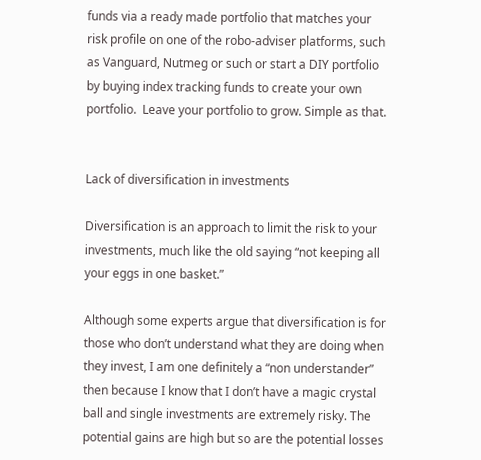funds via a ready made portfolio that matches your risk profile on one of the robo-adviser platforms, such as Vanguard, Nutmeg or such or start a DIY portfolio by buying index tracking funds to create your own portfolio.  Leave your portfolio to grow. Simple as that.


Lack of diversification in investments

Diversification is an approach to limit the risk to your investments, much like the old saying “not keeping all your eggs in one basket.”

Although some experts argue that diversification is for those who don’t understand what they are doing when they invest, I am one definitely a “non understander” then because I know that I don’t have a magic crystal ball and single investments are extremely risky. The potential gains are high but so are the potential losses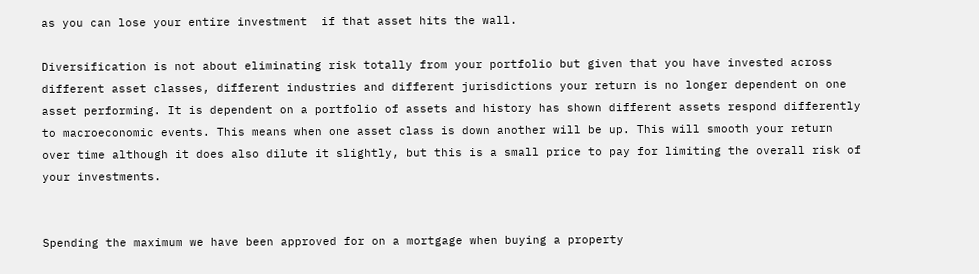as you can lose your entire investment  if that asset hits the wall.

Diversification is not about eliminating risk totally from your portfolio but given that you have invested across different asset classes, different industries and different jurisdictions your return is no longer dependent on one asset performing. It is dependent on a portfolio of assets and history has shown different assets respond differently to macroeconomic events. This means when one asset class is down another will be up. This will smooth your return over time although it does also dilute it slightly, but this is a small price to pay for limiting the overall risk of your investments.


Spending the maximum we have been approved for on a mortgage when buying a property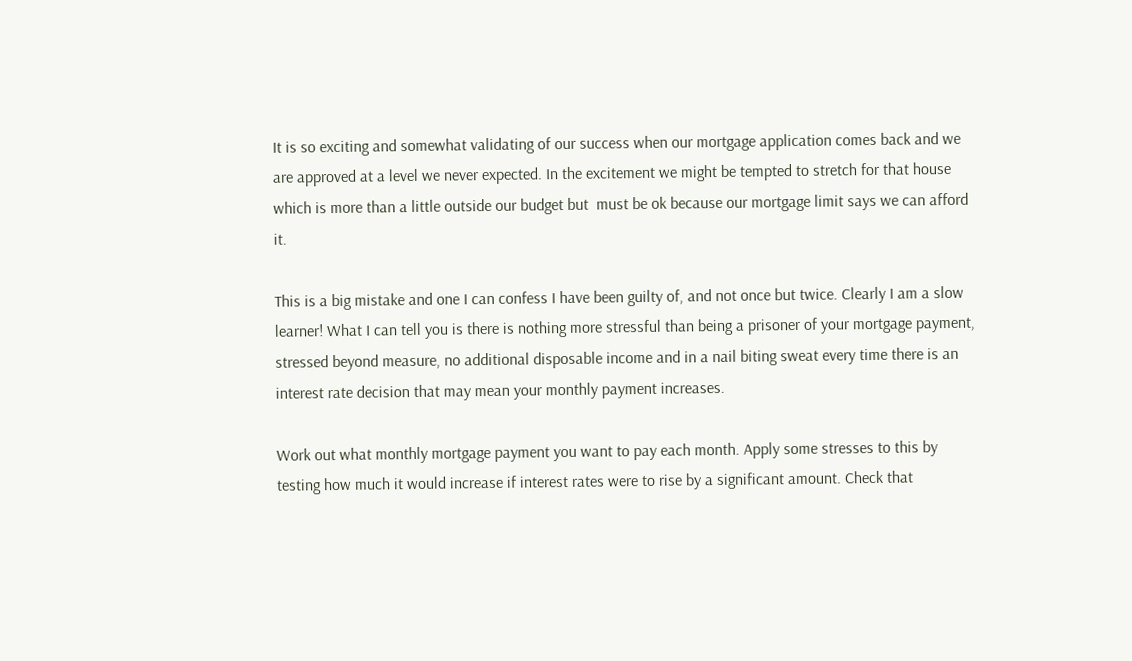It is so exciting and somewhat validating of our success when our mortgage application comes back and we are approved at a level we never expected. In the excitement we might be tempted to stretch for that house which is more than a little outside our budget but  must be ok because our mortgage limit says we can afford it.

This is a big mistake and one I can confess I have been guilty of, and not once but twice. Clearly I am a slow learner! What I can tell you is there is nothing more stressful than being a prisoner of your mortgage payment, stressed beyond measure, no additional disposable income and in a nail biting sweat every time there is an interest rate decision that may mean your monthly payment increases.

Work out what monthly mortgage payment you want to pay each month. Apply some stresses to this by testing how much it would increase if interest rates were to rise by a significant amount. Check that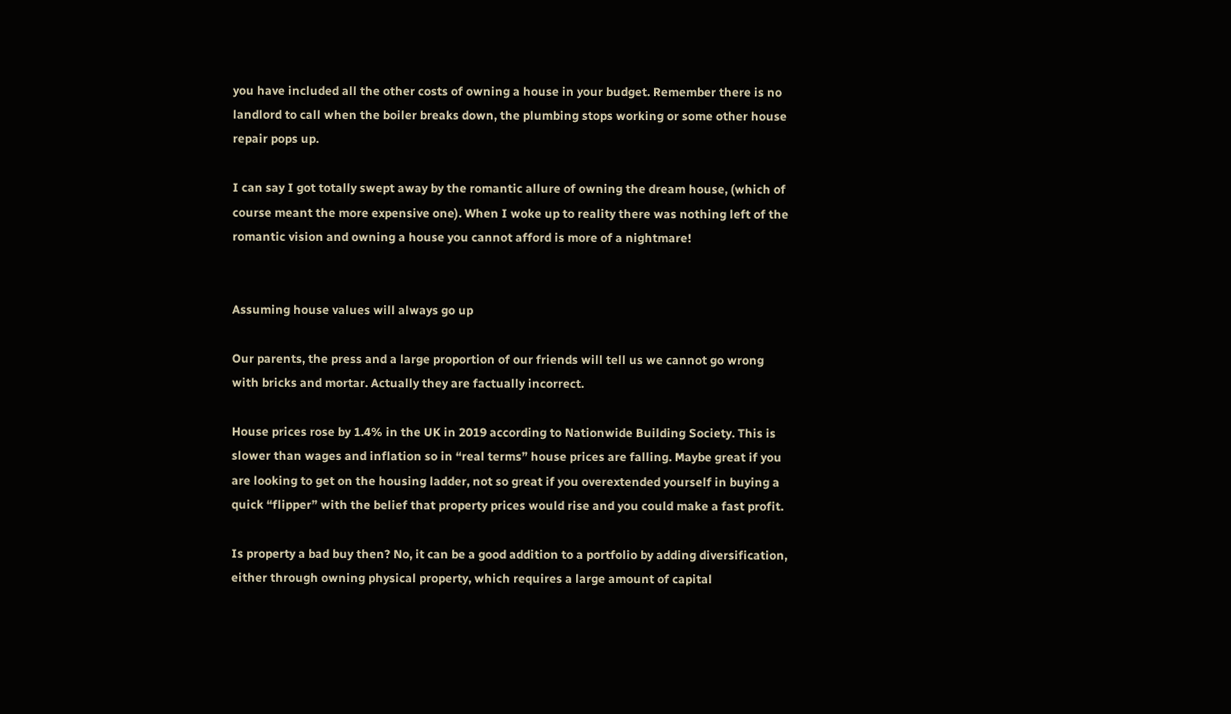you have included all the other costs of owning a house in your budget. Remember there is no landlord to call when the boiler breaks down, the plumbing stops working or some other house repair pops up.

I can say I got totally swept away by the romantic allure of owning the dream house, (which of course meant the more expensive one). When I woke up to reality there was nothing left of the romantic vision and owning a house you cannot afford is more of a nightmare!


Assuming house values will always go up

Our parents, the press and a large proportion of our friends will tell us we cannot go wrong with bricks and mortar. Actually they are factually incorrect.

House prices rose by 1.4% in the UK in 2019 according to Nationwide Building Society. This is slower than wages and inflation so in “real terms” house prices are falling. Maybe great if you are looking to get on the housing ladder, not so great if you overextended yourself in buying a quick “flipper” with the belief that property prices would rise and you could make a fast profit.

Is property a bad buy then? No, it can be a good addition to a portfolio by adding diversification, either through owning physical property, which requires a large amount of capital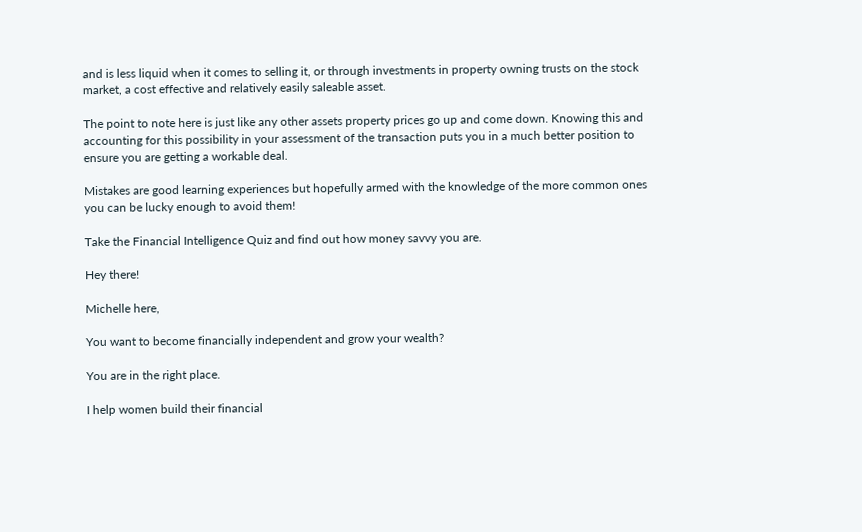and is less liquid when it comes to selling it, or through investments in property owning trusts on the stock market, a cost effective and relatively easily saleable asset.

The point to note here is just like any other assets property prices go up and come down. Knowing this and accounting for this possibility in your assessment of the transaction puts you in a much better position to ensure you are getting a workable deal.

Mistakes are good learning experiences but hopefully armed with the knowledge of the more common ones you can be lucky enough to avoid them!

Take the Financial Intelligence Quiz and find out how money savvy you are.

Hey there!

Michelle here,

You want to become financially independent and grow your wealth?

You are in the right place.

I help women build their financial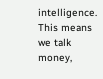intelligence. This means we talk money,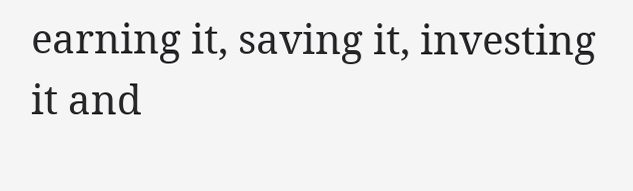earning it, saving it, investing it and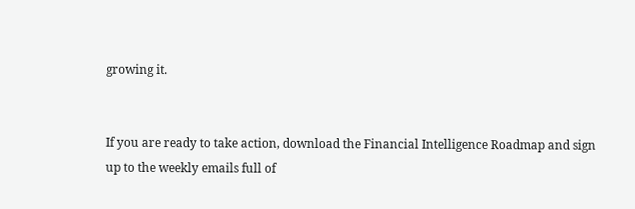growing it.


If you are ready to take action, download the Financial Intelligence Roadmap and sign up to the weekly emails full of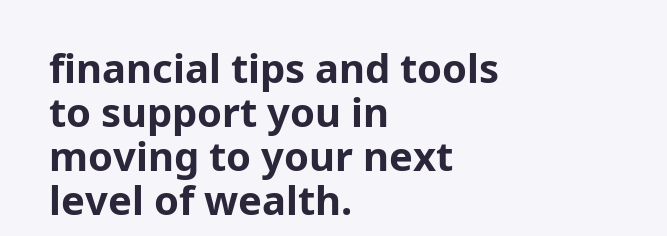financial tips and tools to support you in moving to your next level of wealth.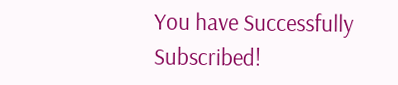You have Successfully Subscribed!